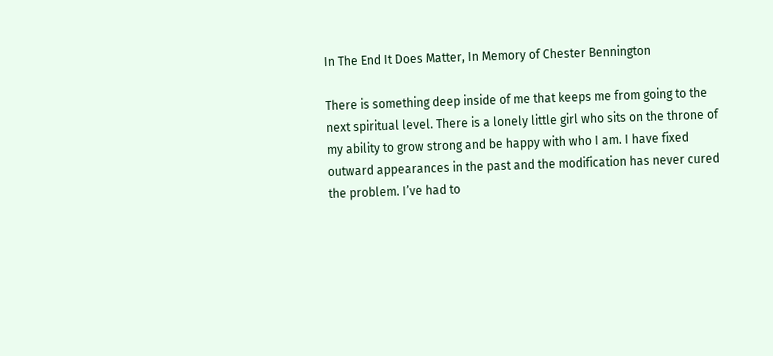In The End It Does Matter, In Memory of Chester Bennington

There is something deep inside of me that keeps me from going to the next spiritual level. There is a lonely little girl who sits on the throne of my ability to grow strong and be happy with who I am. I have fixed outward appearances in the past and the modification has never cured the problem. I’ve had to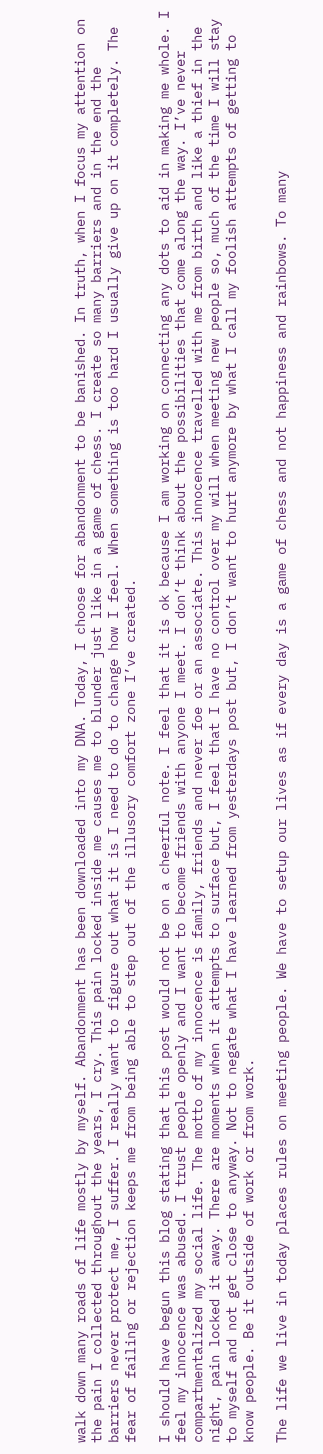walk down many roads of life mostly by myself. Abandonment has been downloaded into my DNA. Today, I choose for abandonment to be banished. In truth, when I focus my attention on the pain I collected throughout the years, I cry. This pain locked inside me causes me to blunder just like in a game of chess. I create so many barriers and in the end the barriers never protect me, I suffer. I really want to figure out what it is I need to do to change how I feel. When something is too hard I usually give up on it completely. The fear of failing or rejection keeps me from being able to step out of the illusory comfort zone I’ve created.

I should have begun this blog stating that this post would not be on a cheerful note. I feel that it is ok because I am working on connecting any dots to aid in making me whole. I feel my innocence was abused. I trust people openly and I want to become friends with anyone I meet. I don’t think about the possibilities that come along the way. I’ve never compartmentalized my social life. The motto of my innocence is family, friends and never foe or an associate. This innocence travelled with me from birth and like a thief in the night, pain locked it away. There are moments when it attempts to surface but, I feel that I have no control over my will when meeting new people so, much of the time I will stay to myself and not get close to anyway. Not to negate what I have learned from yesterdays post but, I don’t want to hurt anymore by what I call my foolish attempts of getting to know people. Be it outside of work or from work.

The life we live in today places rules on meeting people. We have to setup our lives as if every day is a game of chess and not happiness and rainbows. To many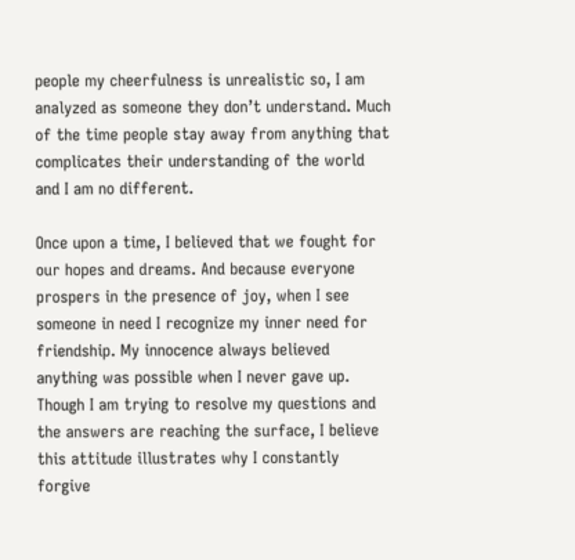people my cheerfulness is unrealistic so, I am analyzed as someone they don’t understand. Much of the time people stay away from anything that complicates their understanding of the world and I am no different.

Once upon a time, I believed that we fought for our hopes and dreams. And because everyone prospers in the presence of joy, when I see someone in need I recognize my inner need for friendship. My innocence always believed anything was possible when I never gave up. Though I am trying to resolve my questions and the answers are reaching the surface, I believe this attitude illustrates why I constantly forgive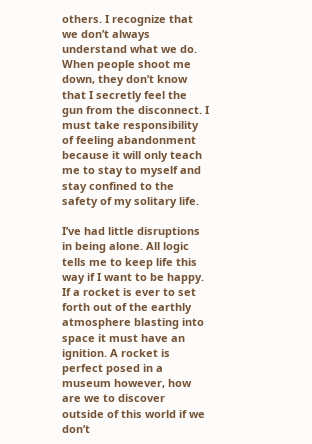others. I recognize that we don’t always understand what we do. When people shoot me down, they don’t know that I secretly feel the gun from the disconnect. I must take responsibility of feeling abandonment because it will only teach me to stay to myself and stay confined to the safety of my solitary life.

I’ve had little disruptions in being alone. All logic tells me to keep life this way if I want to be happy. If a rocket is ever to set forth out of the earthly atmosphere blasting into space it must have an ignition. A rocket is perfect posed in a museum however, how are we to discover outside of this world if we don’t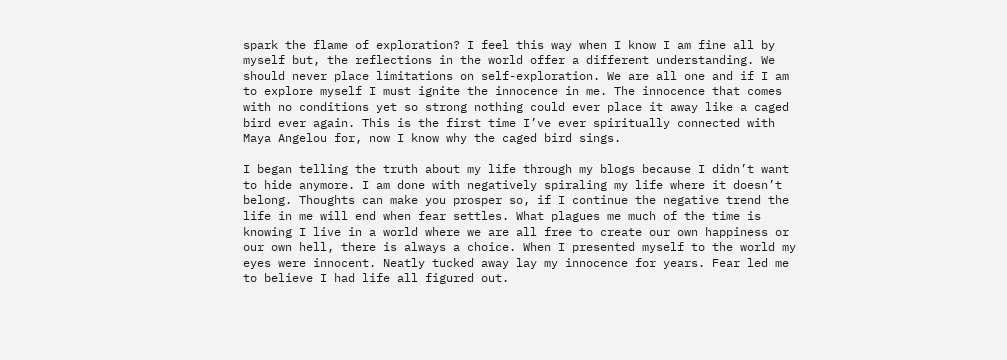spark the flame of exploration? I feel this way when I know I am fine all by myself but, the reflections in the world offer a different understanding. We should never place limitations on self-exploration. We are all one and if I am to explore myself I must ignite the innocence in me. The innocence that comes with no conditions yet so strong nothing could ever place it away like a caged bird ever again. This is the first time I’ve ever spiritually connected with Maya Angelou for, now I know why the caged bird sings.

I began telling the truth about my life through my blogs because I didn’t want to hide anymore. I am done with negatively spiraling my life where it doesn’t belong. Thoughts can make you prosper so, if I continue the negative trend the life in me will end when fear settles. What plagues me much of the time is knowing I live in a world where we are all free to create our own happiness or our own hell, there is always a choice. When I presented myself to the world my eyes were innocent. Neatly tucked away lay my innocence for years. Fear led me to believe I had life all figured out.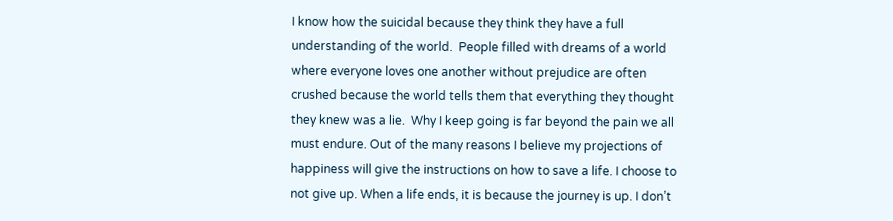I know how the suicidal because they think they have a full understanding of the world.  People filled with dreams of a world where everyone loves one another without prejudice are often crushed because the world tells them that everything they thought they knew was a lie.  Why I keep going is far beyond the pain we all must endure. Out of the many reasons I believe my projections of happiness will give the instructions on how to save a life. I choose to not give up. When a life ends, it is because the journey is up. I don’t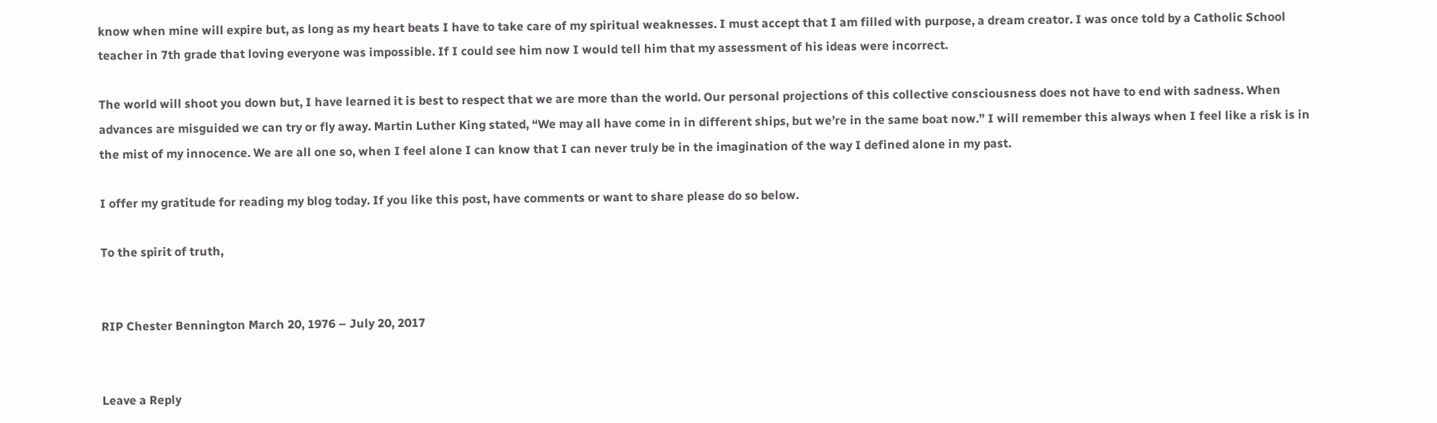know when mine will expire but, as long as my heart beats I have to take care of my spiritual weaknesses. I must accept that I am filled with purpose, a dream creator. I was once told by a Catholic School teacher in 7th grade that loving everyone was impossible. If I could see him now I would tell him that my assessment of his ideas were incorrect.

The world will shoot you down but, I have learned it is best to respect that we are more than the world. Our personal projections of this collective consciousness does not have to end with sadness. When advances are misguided we can try or fly away. Martin Luther King stated, “We may all have come in in different ships, but we’re in the same boat now.” I will remember this always when I feel like a risk is in the mist of my innocence. We are all one so, when I feel alone I can know that I can never truly be in the imagination of the way I defined alone in my past.

I offer my gratitude for reading my blog today. If you like this post, have comments or want to share please do so below.

To the spirit of truth,


RIP Chester Bennington March 20, 1976 – July 20, 2017


Leave a Reply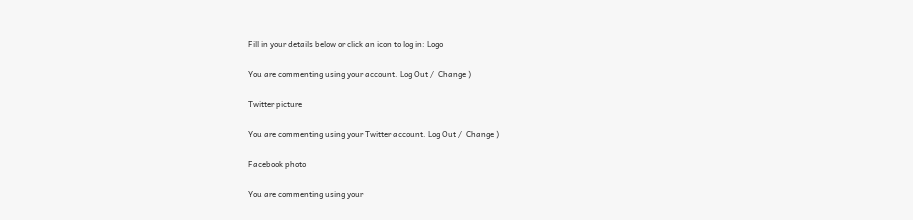Fill in your details below or click an icon to log in: Logo

You are commenting using your account. Log Out /  Change )

Twitter picture

You are commenting using your Twitter account. Log Out /  Change )

Facebook photo

You are commenting using your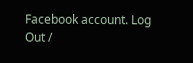Facebook account. Log Out /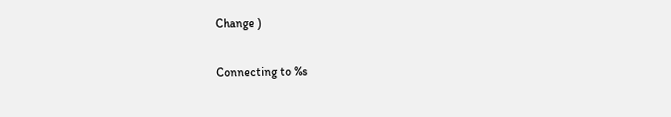Change )

Connecting to %s